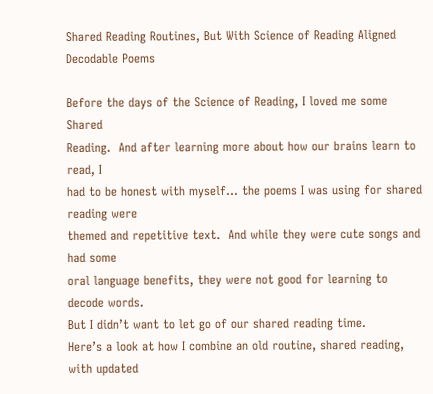Shared Reading Routines, But With Science of Reading Aligned Decodable Poems

Before the days of the Science of Reading, I loved me some Shared
Reading.  And after learning more about how our brains learn to read, I
had to be honest with myself… the poems I was using for shared reading were
themed and repetitive text.  And while they were cute songs and had some
oral language benefits, they were not good for learning to decode words.
But I didn’t want to let go of our shared reading time.
Here’s a look at how I combine an old routine, shared reading, with updated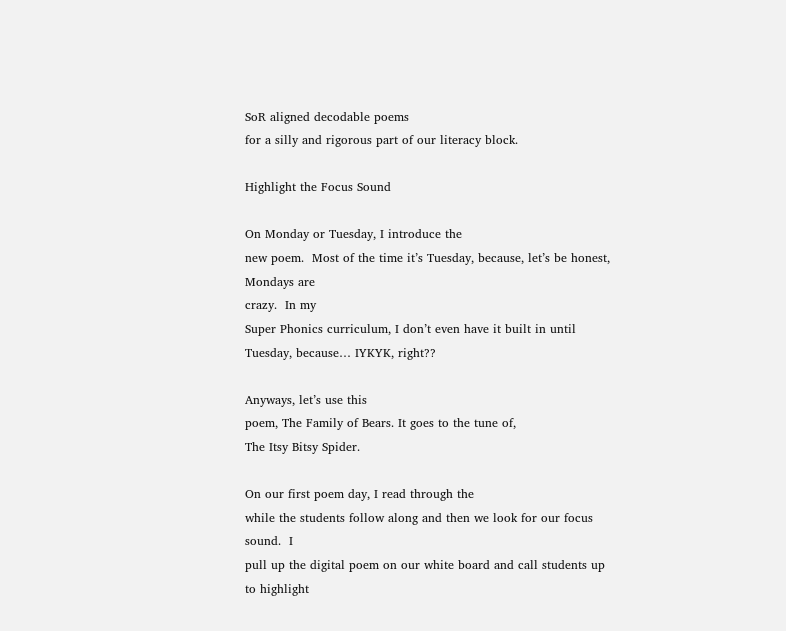SoR aligned decodable poems
for a silly and rigorous part of our literacy block.

Highlight the Focus Sound

On Monday or Tuesday, I introduce the
new poem.  Most of the time it’s Tuesday, because, let’s be honest, Mondays are
crazy.  In my
Super Phonics curriculum, I don’t even have it built in until Tuesday, because… IYKYK, right??

Anyways, let’s use this
poem, The Family of Bears. It goes to the tune of,
The Itsy Bitsy Spider.

On our first poem day, I read through the
while the students follow along and then we look for our focus sound.  I
pull up the digital poem on our white board and call students up to highlight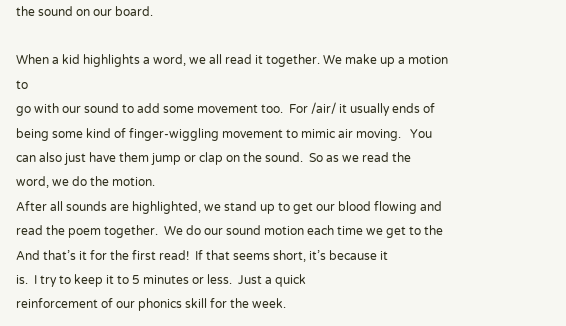the sound on our board.

When a kid highlights a word, we all read it together. We make up a motion to
go with our sound to add some movement too.  For /air/ it usually ends of
being some kind of finger-wiggling movement to mimic air moving.   You
can also just have them jump or clap on the sound.  So as we read the
word, we do the motion.
After all sounds are highlighted, we stand up to get our blood flowing and
read the poem together.  We do our sound motion each time we get to the
And that’s it for the first read!  If that seems short, it’s because it
is.  I try to keep it to 5 minutes or less.  Just a quick
reinforcement of our phonics skill for the week.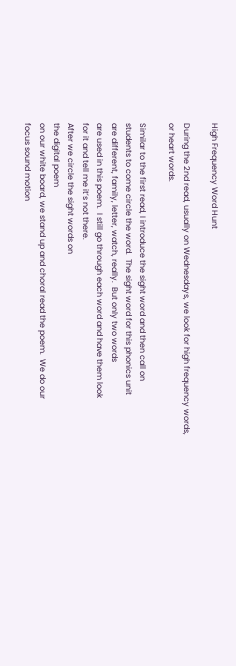High Frequency Word Hunt

During the 2nd read, usually on Wednesdays, we look for high frequency words,
or heart words.

Similar to the first read, I introduce the sight word and then call on
students to come circle the word.  The sight word for this phonics unit
are different, family, letter, watch, really.  But only two words
are used in this poem.  I still go through each word and have them look
for it and tell me it’s not there.
After we circle the sight words on
the digital poem
on our white board, we stand up and choral read the poem.  We do our
focus sound motion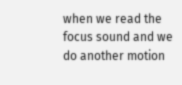when we read the focus sound and we do another motion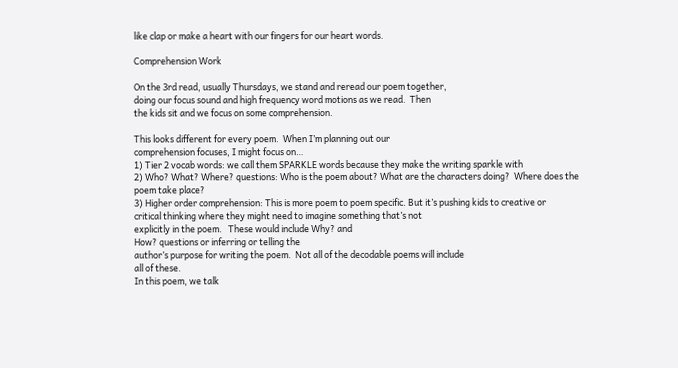like clap or make a heart with our fingers for our heart words.

Comprehension Work

On the 3rd read, usually Thursdays, we stand and reread our poem together,
doing our focus sound and high frequency word motions as we read.  Then
the kids sit and we focus on some comprehension.

This looks different for every poem.  When I’m planning out our
comprehension focuses, I might focus on…
1) Tier 2 vocab words: we call them SPARKLE words because they make the writing sparkle with
2) Who? What? Where? questions: Who is the poem about? What are the characters doing?  Where does the
poem take place?
3) Higher order comprehension: This is more poem to poem specific. But it’s pushing kids to creative or
critical thinking where they might need to imagine something that’s not
explicitly in the poem.   These would include Why? and
How? questions or inferring or telling the
author’s purpose for writing the poem.  Not all of the decodable poems will include
all of these.
In this poem, we talk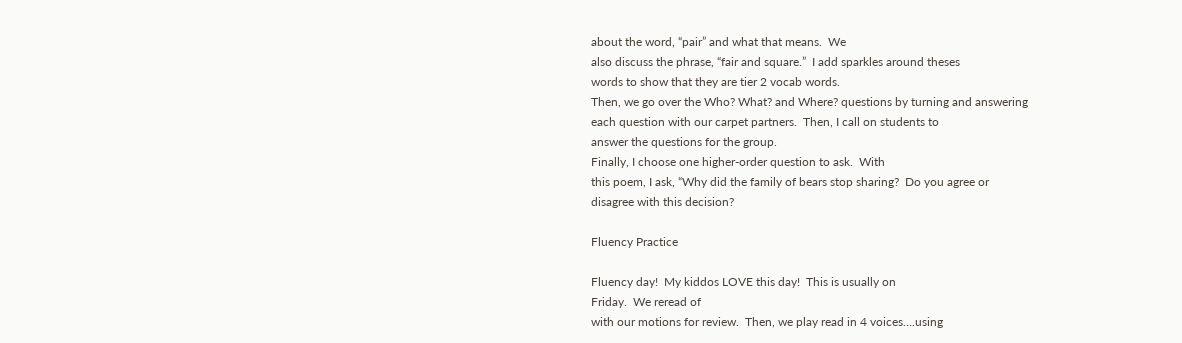about the word, “pair” and what that means.  We
also discuss the phrase, “fair and square.”  I add sparkles around theses
words to show that they are tier 2 vocab words.
Then, we go over the Who? What? and Where? questions by turning and answering
each question with our carpet partners.  Then, I call on students to
answer the questions for the group.
Finally, I choose one higher-order question to ask.  With
this poem, I ask, “Why did the family of bears stop sharing?  Do you agree or
disagree with this decision?

Fluency Practice

Fluency day!  My kiddos LOVE this day!  This is usually on
Friday.  We reread of
with our motions for review.  Then, we play read in 4 voices….using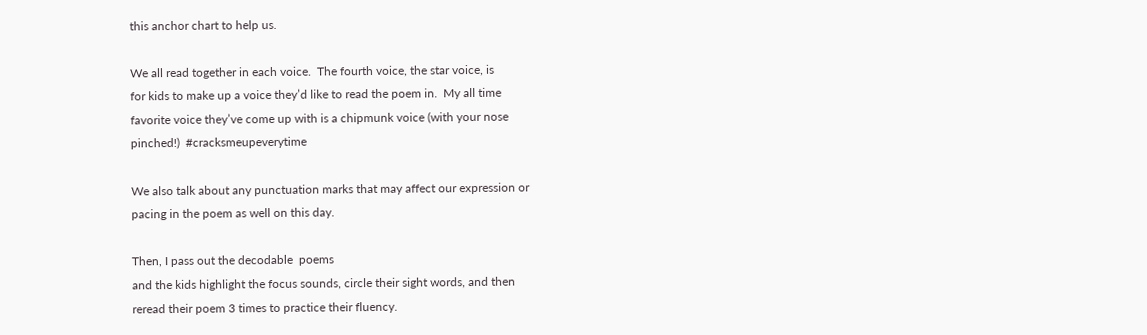this anchor chart to help us.

We all read together in each voice.  The fourth voice, the star voice, is
for kids to make up a voice they’d like to read the poem in.  My all time
favorite voice they’ve come up with is a chipmunk voice (with your nose
pinched!)  #cracksmeupeverytime

We also talk about any punctuation marks that may affect our expression or
pacing in the poem as well on this day.

Then, I pass out the decodable  poems
and the kids highlight the focus sounds, circle their sight words, and then
reread their poem 3 times to practice their fluency.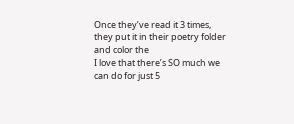Once they’ve read it 3 times, they put it in their poetry folder and color the
I love that there’s SO much we can do for just 5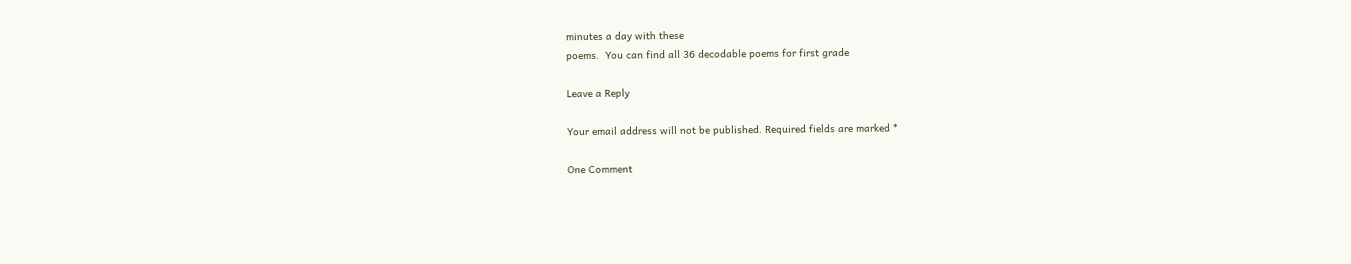minutes a day with these
poems.  You can find all 36 decodable poems for first grade

Leave a Reply

Your email address will not be published. Required fields are marked *

One Comment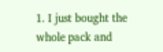1. I just bought the whole pack and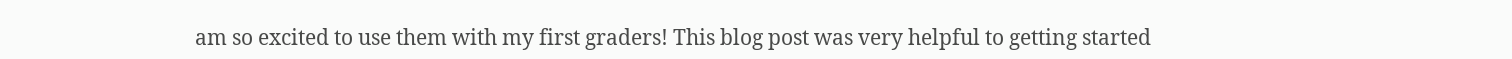am so excited to use them with my first graders! This blog post was very helpful to getting started